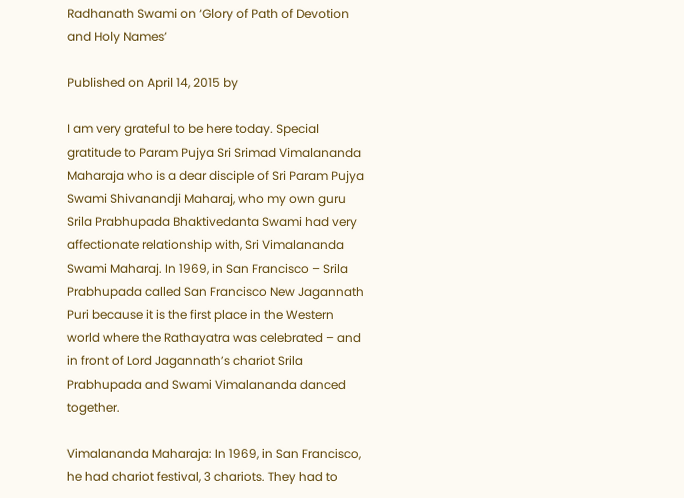Radhanath Swami on ‘Glory of Path of Devotion and Holy Names’

Published on April 14, 2015 by

I am very grateful to be here today. Special gratitude to Param Pujya Sri Srimad Vimalananda Maharaja who is a dear disciple of Sri Param Pujya Swami Shivanandji Maharaj, who my own guru Srila Prabhupada Bhaktivedanta Swami had very affectionate relationship with, Sri Vimalananda Swami Maharaj. In 1969, in San Francisco – Srila Prabhupada called San Francisco New Jagannath Puri because it is the first place in the Western world where the Rathayatra was celebrated – and in front of Lord Jagannath’s chariot Srila Prabhupada and Swami Vimalananda danced together.

Vimalananda Maharaja: In 1969, in San Francisco, he had chariot festival, 3 chariots. They had to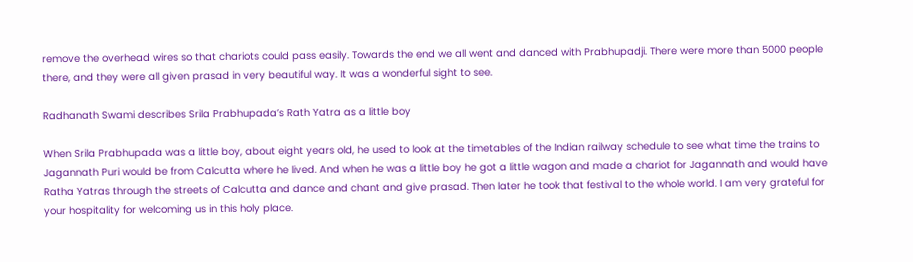remove the overhead wires so that chariots could pass easily. Towards the end we all went and danced with Prabhupadji. There were more than 5000 people there, and they were all given prasad in very beautiful way. It was a wonderful sight to see.

Radhanath Swami describes Srila Prabhupada’s Rath Yatra as a little boy

When Srila Prabhupada was a little boy, about eight years old, he used to look at the timetables of the Indian railway schedule to see what time the trains to Jagannath Puri would be from Calcutta where he lived. And when he was a little boy he got a little wagon and made a chariot for Jagannath and would have Ratha Yatras through the streets of Calcutta and dance and chant and give prasad. Then later he took that festival to the whole world. I am very grateful for your hospitality for welcoming us in this holy place.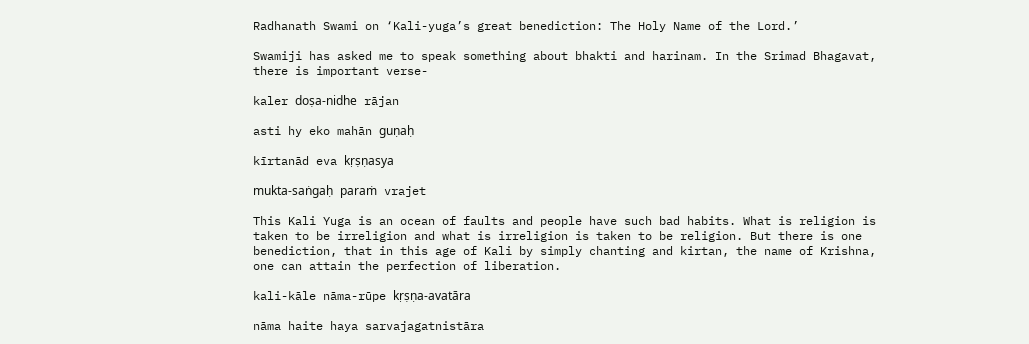Radhanath Swami on ‘Kali-yuga’s great benediction: The Holy Name of the Lord.’

Swamiji has asked me to speak something about bhakti and harinam. In the Srimad Bhagavat, there is important verse-

kaler doṣa-nidhe rājan

asti hy eko mahān guṇaḥ

kīrtanād eva kṛṣṇasya

mukta-saṅgaḥ paraṁ vrajet

This Kali Yuga is an ocean of faults and people have such bad habits. What is religion is taken to be irreligion and what is irreligion is taken to be religion. But there is one benediction, that in this age of Kali by simply chanting and kirtan, the name of Krishna, one can attain the perfection of liberation.

kali-kāle nāma-rūpe kṛṣṇa-avatāra

nāma haite haya sarvajagatnistāra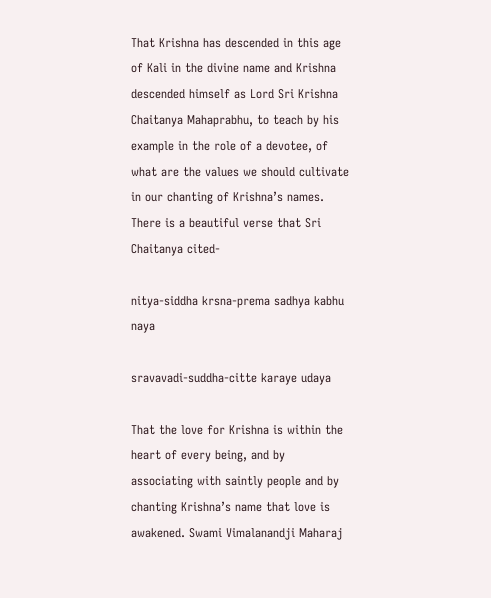That Krishna has descended in this age of Kali in the divine name and Krishna descended himself as Lord Sri Krishna Chaitanya Mahaprabhu, to teach by his example in the role of a devotee, of what are the values we should cultivate in our chanting of Krishna’s names. There is a beautiful verse that Sri Chaitanya cited-

nitya-siddha krsna-prema sadhya kabhu naya

sravavadi-suddha-citte karaye udaya

That the love for Krishna is within the heart of every being, and by associating with saintly people and by chanting Krishna’s name that love is awakened. Swami Vimalanandji Maharaj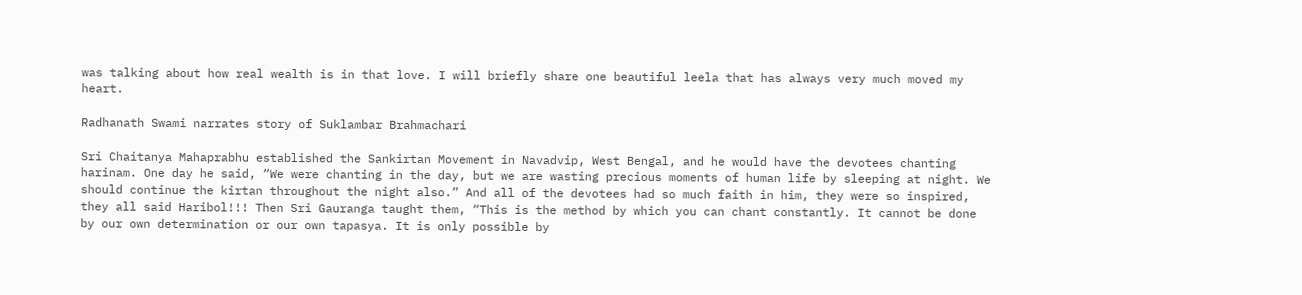was talking about how real wealth is in that love. I will briefly share one beautiful leela that has always very much moved my heart.

Radhanath Swami narrates story of Suklambar Brahmachari

Sri Chaitanya Mahaprabhu established the Sankirtan Movement in Navadvip, West Bengal, and he would have the devotees chanting harinam. One day he said, “We were chanting in the day, but we are wasting precious moments of human life by sleeping at night. We should continue the kirtan throughout the night also.” And all of the devotees had so much faith in him, they were so inspired, they all said Haribol!!! Then Sri Gauranga taught them, “This is the method by which you can chant constantly. It cannot be done by our own determination or our own tapasya. It is only possible by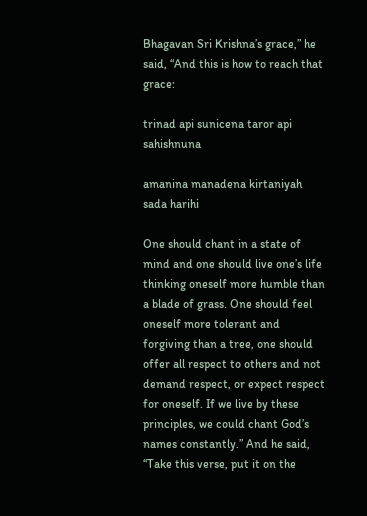Bhagavan Sri Krishna’s grace,” he said, “And this is how to reach that grace:

trinad api sunicena taror api sahishnuna

amanina manadena kirtaniyah sada harihi

One should chant in a state of mind and one should live one’s life thinking oneself more humble than a blade of grass. One should feel oneself more tolerant and forgiving than a tree, one should offer all respect to others and not demand respect, or expect respect for oneself. If we live by these principles, we could chant God’s names constantly.” And he said, “Take this verse, put it on the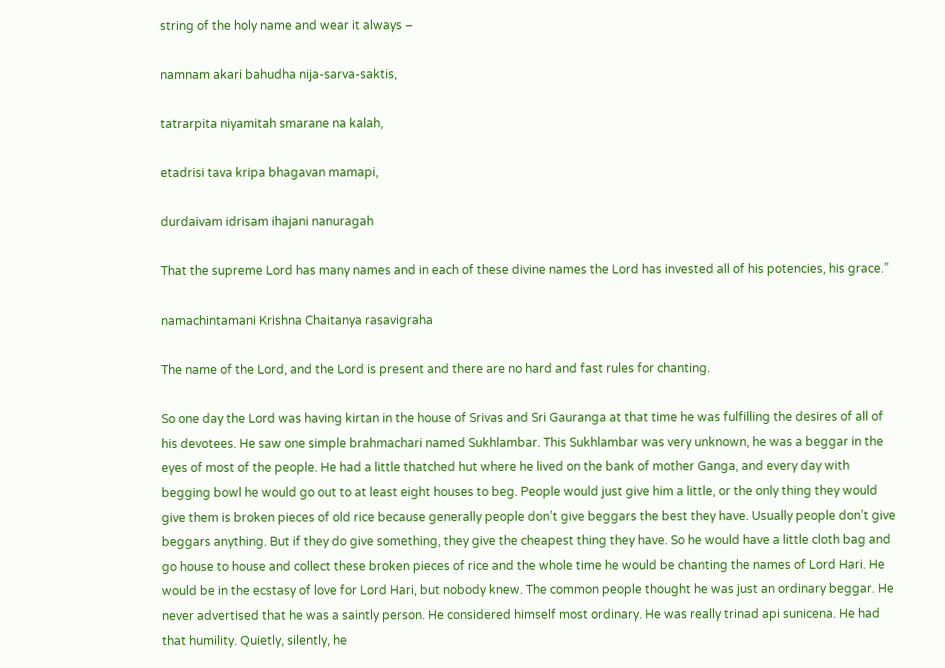string of the holy name and wear it always –

namnam akari bahudha nija-sarva-saktis,

tatrarpita niyamitah smarane na kalah,

etadrisi tava kripa bhagavan mamapi,

durdaivam idrisam ihajani nanuragah

That the supreme Lord has many names and in each of these divine names the Lord has invested all of his potencies, his grace.”

namachintamani Krishna Chaitanya rasavigraha

The name of the Lord, and the Lord is present and there are no hard and fast rules for chanting.

So one day the Lord was having kirtan in the house of Srivas and Sri Gauranga at that time he was fulfilling the desires of all of his devotees. He saw one simple brahmachari named Sukhlambar. This Sukhlambar was very unknown, he was a beggar in the eyes of most of the people. He had a little thatched hut where he lived on the bank of mother Ganga, and every day with begging bowl he would go out to at least eight houses to beg. People would just give him a little, or the only thing they would give them is broken pieces of old rice because generally people don’t give beggars the best they have. Usually people don’t give beggars anything. But if they do give something, they give the cheapest thing they have. So he would have a little cloth bag and go house to house and collect these broken pieces of rice and the whole time he would be chanting the names of Lord Hari. He would be in the ecstasy of love for Lord Hari, but nobody knew. The common people thought he was just an ordinary beggar. He never advertised that he was a saintly person. He considered himself most ordinary. He was really trinad api sunicena. He had that humility. Quietly, silently, he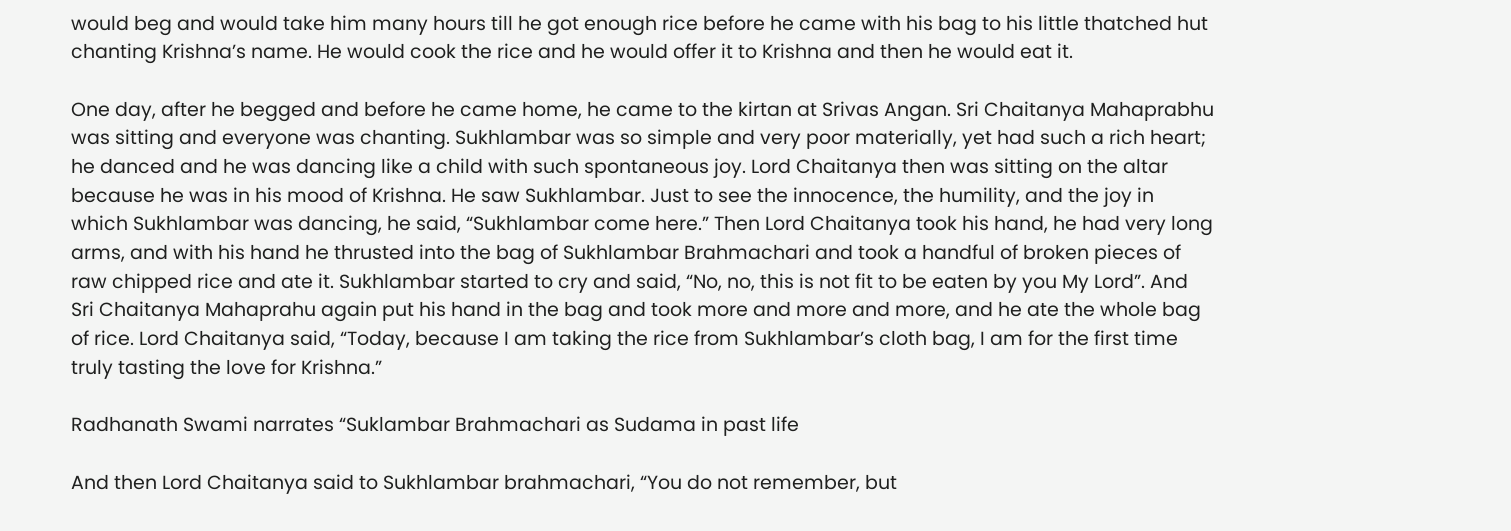would beg and would take him many hours till he got enough rice before he came with his bag to his little thatched hut chanting Krishna’s name. He would cook the rice and he would offer it to Krishna and then he would eat it.

One day, after he begged and before he came home, he came to the kirtan at Srivas Angan. Sri Chaitanya Mahaprabhu was sitting and everyone was chanting. Sukhlambar was so simple and very poor materially, yet had such a rich heart; he danced and he was dancing like a child with such spontaneous joy. Lord Chaitanya then was sitting on the altar because he was in his mood of Krishna. He saw Sukhlambar. Just to see the innocence, the humility, and the joy in which Sukhlambar was dancing, he said, “Sukhlambar come here.” Then Lord Chaitanya took his hand, he had very long arms, and with his hand he thrusted into the bag of Sukhlambar Brahmachari and took a handful of broken pieces of raw chipped rice and ate it. Sukhlambar started to cry and said, “No, no, this is not fit to be eaten by you My Lord”. And Sri Chaitanya Mahaprahu again put his hand in the bag and took more and more and more, and he ate the whole bag of rice. Lord Chaitanya said, “Today, because I am taking the rice from Sukhlambar’s cloth bag, I am for the first time truly tasting the love for Krishna.”

Radhanath Swami narrates “Suklambar Brahmachari as Sudama in past life

And then Lord Chaitanya said to Sukhlambar brahmachari, “You do not remember, but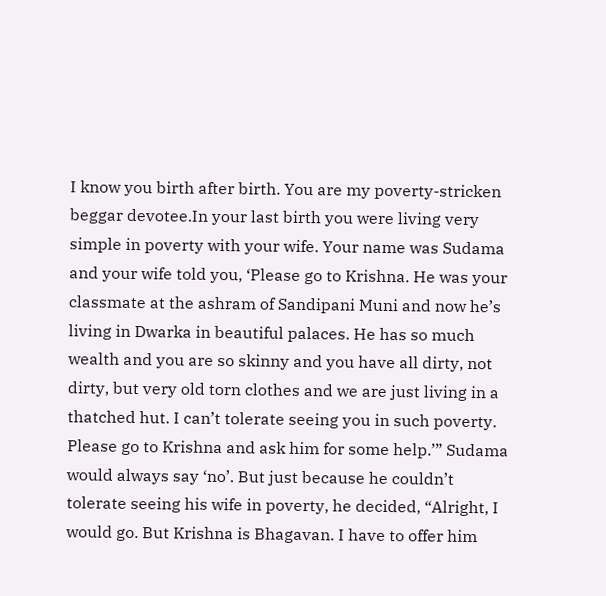I know you birth after birth. You are my poverty-stricken beggar devotee.In your last birth you were living very simple in poverty with your wife. Your name was Sudama and your wife told you, ‘Please go to Krishna. He was your classmate at the ashram of Sandipani Muni and now he’s living in Dwarka in beautiful palaces. He has so much wealth and you are so skinny and you have all dirty, not dirty, but very old torn clothes and we are just living in a thatched hut. I can’t tolerate seeing you in such poverty. Please go to Krishna and ask him for some help.’” Sudama would always say ‘no’. But just because he couldn’t tolerate seeing his wife in poverty, he decided, “Alright, I would go. But Krishna is Bhagavan. I have to offer him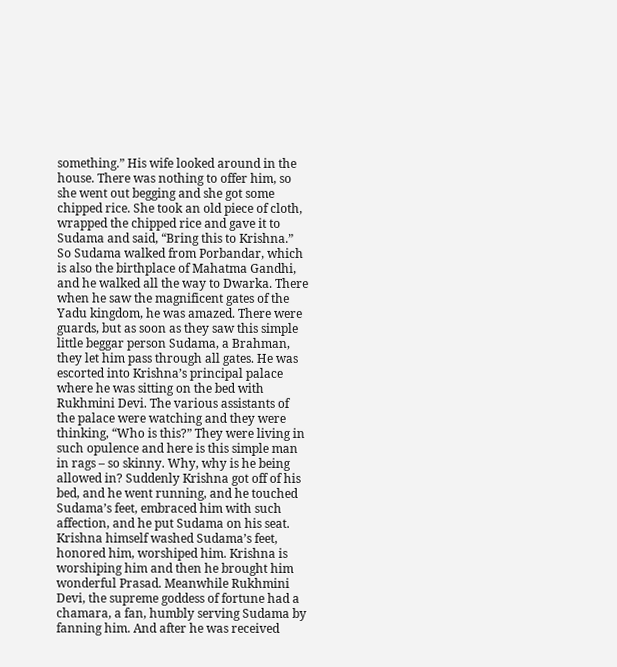something.” His wife looked around in the house. There was nothing to offer him, so she went out begging and she got some chipped rice. She took an old piece of cloth, wrapped the chipped rice and gave it to Sudama and said, “Bring this to Krishna.” So Sudama walked from Porbandar, which is also the birthplace of Mahatma Gandhi, and he walked all the way to Dwarka. There when he saw the magnificent gates of the Yadu kingdom, he was amazed. There were guards, but as soon as they saw this simple little beggar person Sudama, a Brahman, they let him pass through all gates. He was escorted into Krishna’s principal palace where he was sitting on the bed with Rukhmini Devi. The various assistants of the palace were watching and they were thinking, “Who is this?” They were living in such opulence and here is this simple man in rags – so skinny. Why, why is he being allowed in? Suddenly Krishna got off of his bed, and he went running, and he touched Sudama’s feet, embraced him with such affection, and he put Sudama on his seat. Krishna himself washed Sudama’s feet, honored him, worshiped him. Krishna is worshiping him and then he brought him wonderful Prasad. Meanwhile Rukhmini Devi, the supreme goddess of fortune had a chamara, a fan, humbly serving Sudama by fanning him. And after he was received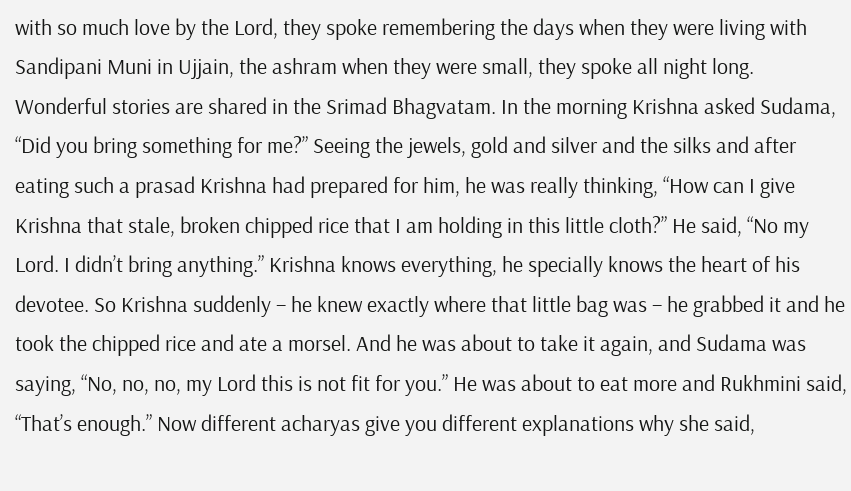with so much love by the Lord, they spoke remembering the days when they were living with Sandipani Muni in Ujjain, the ashram when they were small, they spoke all night long. Wonderful stories are shared in the Srimad Bhagvatam. In the morning Krishna asked Sudama, “Did you bring something for me?” Seeing the jewels, gold and silver and the silks and after eating such a prasad Krishna had prepared for him, he was really thinking, “How can I give Krishna that stale, broken chipped rice that I am holding in this little cloth?” He said, “No my Lord. I didn’t bring anything.” Krishna knows everything, he specially knows the heart of his devotee. So Krishna suddenly – he knew exactly where that little bag was – he grabbed it and he took the chipped rice and ate a morsel. And he was about to take it again, and Sudama was saying, “No, no, no, my Lord this is not fit for you.” He was about to eat more and Rukhmini said, “That’s enough.” Now different acharyas give you different explanations why she said,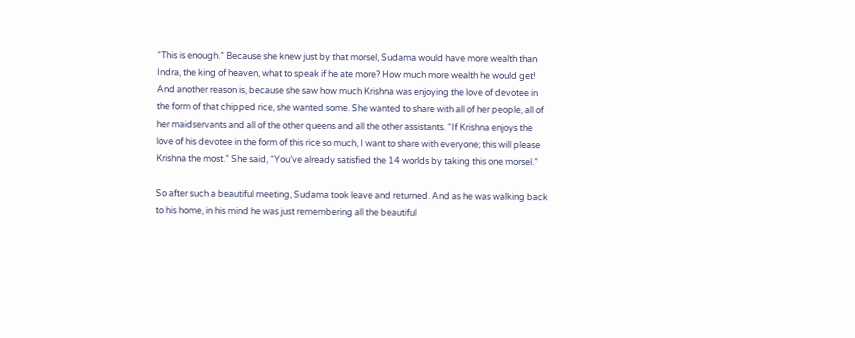“This is enough.” Because she knew just by that morsel, Sudama would have more wealth than Indra, the king of heaven, what to speak if he ate more? How much more wealth he would get! And another reason is, because she saw how much Krishna was enjoying the love of devotee in the form of that chipped rice, she wanted some. She wanted to share with all of her people, all of her maidservants and all of the other queens and all the other assistants. “If Krishna enjoys the love of his devotee in the form of this rice so much, I want to share with everyone; this will please Krishna the most.” She said, “You’ve already satisfied the 14 worlds by taking this one morsel.”

So after such a beautiful meeting, Sudama took leave and returned. And as he was walking back to his home, in his mind he was just remembering all the beautiful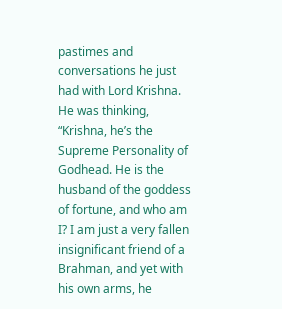pastimes and conversations he just had with Lord Krishna. He was thinking, “Krishna, he’s the Supreme Personality of Godhead. He is the husband of the goddess of fortune, and who am I? I am just a very fallen insignificant friend of a Brahman, and yet with his own arms, he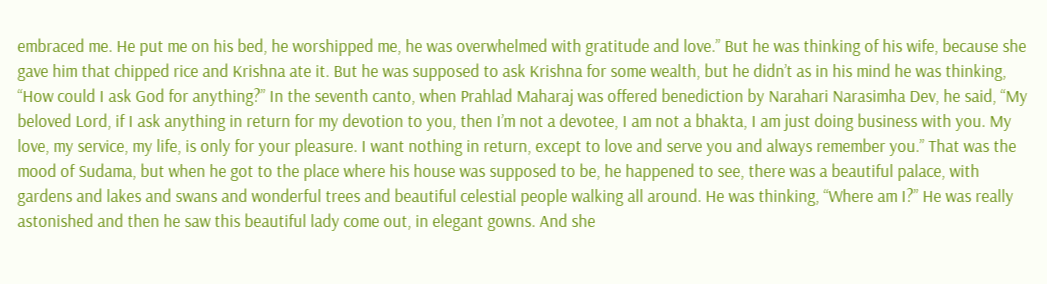embraced me. He put me on his bed, he worshipped me, he was overwhelmed with gratitude and love.” But he was thinking of his wife, because she gave him that chipped rice and Krishna ate it. But he was supposed to ask Krishna for some wealth, but he didn’t as in his mind he was thinking, “How could I ask God for anything?” In the seventh canto, when Prahlad Maharaj was offered benediction by Narahari Narasimha Dev, he said, “My beloved Lord, if I ask anything in return for my devotion to you, then I’m not a devotee, I am not a bhakta, I am just doing business with you. My love, my service, my life, is only for your pleasure. I want nothing in return, except to love and serve you and always remember you.” That was the mood of Sudama, but when he got to the place where his house was supposed to be, he happened to see, there was a beautiful palace, with gardens and lakes and swans and wonderful trees and beautiful celestial people walking all around. He was thinking, “Where am I?” He was really astonished and then he saw this beautiful lady come out, in elegant gowns. And she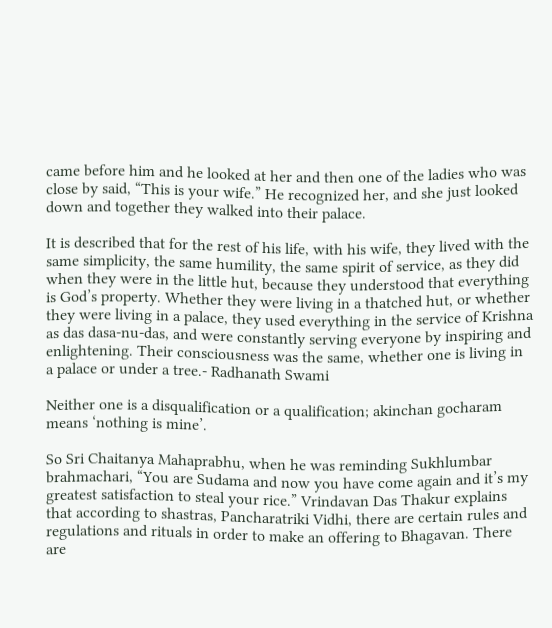came before him and he looked at her and then one of the ladies who was close by said, “This is your wife.” He recognized her, and she just looked down and together they walked into their palace.

It is described that for the rest of his life, with his wife, they lived with the same simplicity, the same humility, the same spirit of service, as they did when they were in the little hut, because they understood that everything is God’s property. Whether they were living in a thatched hut, or whether they were living in a palace, they used everything in the service of Krishna as das dasa-nu-das, and were constantly serving everyone by inspiring and enlightening. Their consciousness was the same, whether one is living in a palace or under a tree.- Radhanath Swami

Neither one is a disqualification or a qualification; akinchan gocharam means ‘nothing is mine’.

So Sri Chaitanya Mahaprabhu, when he was reminding Sukhlumbar brahmachari, “You are Sudama and now you have come again and it’s my greatest satisfaction to steal your rice.” Vrindavan Das Thakur explains that according to shastras, Pancharatriki Vidhi, there are certain rules and regulations and rituals in order to make an offering to Bhagavan. There are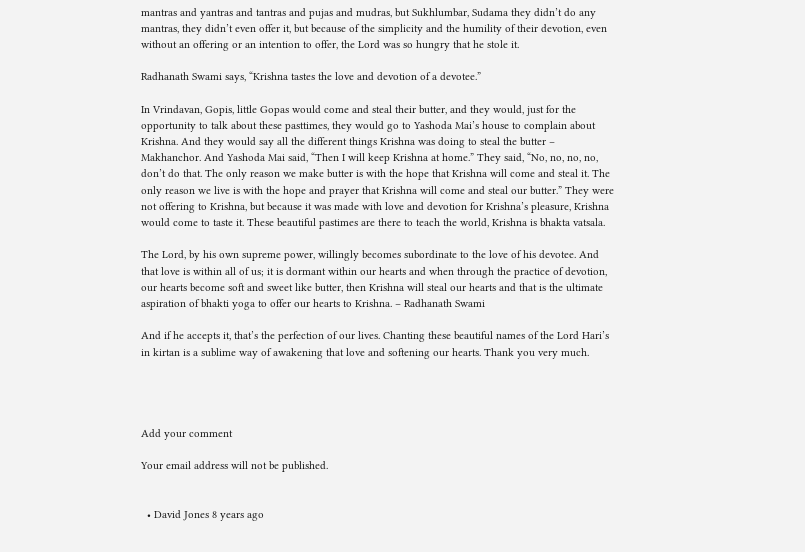mantras and yantras and tantras and pujas and mudras, but Sukhlumbar, Sudama they didn’t do any mantras, they didn’t even offer it, but because of the simplicity and the humility of their devotion, even without an offering or an intention to offer, the Lord was so hungry that he stole it.

Radhanath Swami says, “Krishna tastes the love and devotion of a devotee.”

In Vrindavan, Gopis, little Gopas would come and steal their butter, and they would, just for the opportunity to talk about these pasttimes, they would go to Yashoda Mai’s house to complain about Krishna. And they would say all the different things Krishna was doing to steal the butter – Makhanchor. And Yashoda Mai said, “Then I will keep Krishna at home.” They said, “No, no, no, no, don’t do that. The only reason we make butter is with the hope that Krishna will come and steal it. The only reason we live is with the hope and prayer that Krishna will come and steal our butter.” They were not offering to Krishna, but because it was made with love and devotion for Krishna’s pleasure, Krishna would come to taste it. These beautiful pastimes are there to teach the world, Krishna is bhakta vatsala.

The Lord, by his own supreme power, willingly becomes subordinate to the love of his devotee. And that love is within all of us; it is dormant within our hearts and when through the practice of devotion, our hearts become soft and sweet like butter, then Krishna will steal our hearts and that is the ultimate aspiration of bhakti yoga to offer our hearts to Krishna. – Radhanath Swami

And if he accepts it, that’s the perfection of our lives. Chanting these beautiful names of the Lord Hari’s in kirtan is a sublime way of awakening that love and softening our hearts. Thank you very much.




Add your comment

Your email address will not be published.


  • David Jones 8 years ago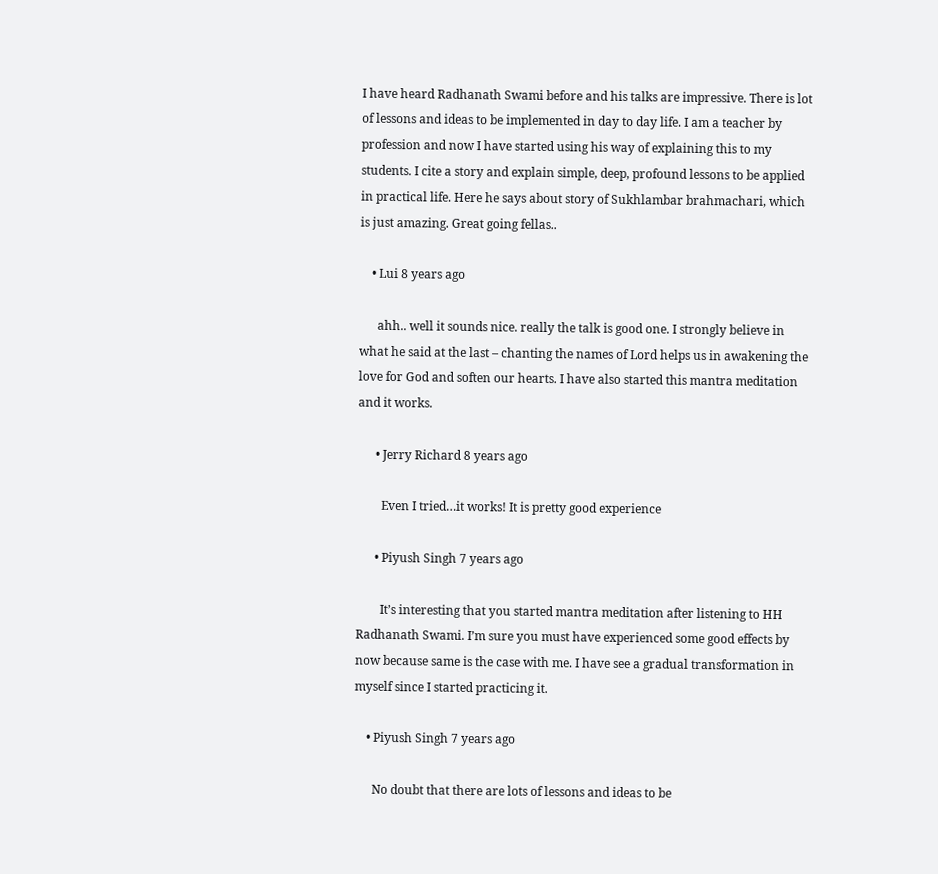I have heard Radhanath Swami before and his talks are impressive. There is lot of lessons and ideas to be implemented in day to day life. I am a teacher by profession and now I have started using his way of explaining this to my students. I cite a story and explain simple, deep, profound lessons to be applied in practical life. Here he says about story of Sukhlambar brahmachari, which is just amazing. Great going fellas..

    • Lui 8 years ago

      ahh.. well it sounds nice. really the talk is good one. I strongly believe in what he said at the last – chanting the names of Lord helps us in awakening the love for God and soften our hearts. I have also started this mantra meditation and it works.

      • Jerry Richard 8 years ago

        Even I tried…it works! It is pretty good experience

      • Piyush Singh 7 years ago

        It’s interesting that you started mantra meditation after listening to HH Radhanath Swami. I’m sure you must have experienced some good effects by now because same is the case with me. I have see a gradual transformation in myself since I started practicing it.

    • Piyush Singh 7 years ago

      No doubt that there are lots of lessons and ideas to be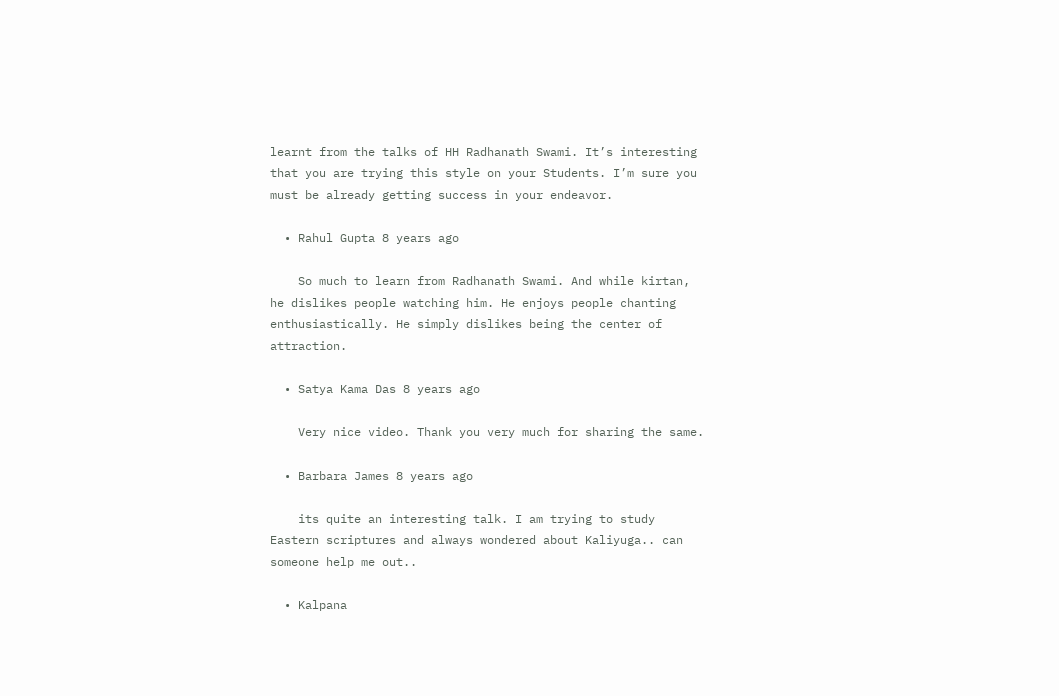learnt from the talks of HH Radhanath Swami. It’s interesting that you are trying this style on your Students. I’m sure you must be already getting success in your endeavor.

  • Rahul Gupta 8 years ago

    So much to learn from Radhanath Swami. And while kirtan, he dislikes people watching him. He enjoys people chanting enthusiastically. He simply dislikes being the center of attraction.

  • Satya Kama Das 8 years ago

    Very nice video. Thank you very much for sharing the same.

  • Barbara James 8 years ago

    its quite an interesting talk. I am trying to study Eastern scriptures and always wondered about Kaliyuga.. can someone help me out..

  • Kalpana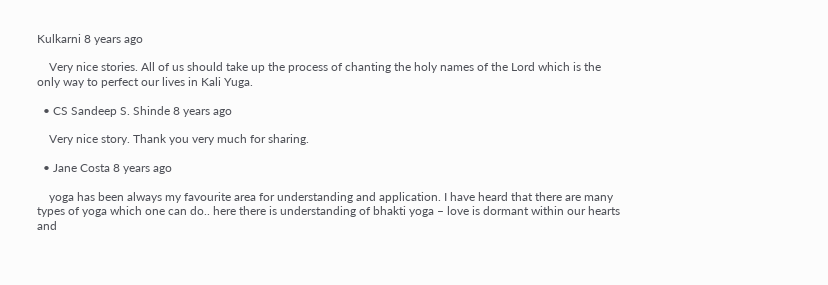Kulkarni 8 years ago

    Very nice stories. All of us should take up the process of chanting the holy names of the Lord which is the only way to perfect our lives in Kali Yuga.

  • CS Sandeep S. Shinde 8 years ago

    Very nice story. Thank you very much for sharing.

  • Jane Costa 8 years ago

    yoga has been always my favourite area for understanding and application. I have heard that there are many types of yoga which one can do.. here there is understanding of bhakti yoga – love is dormant within our hearts and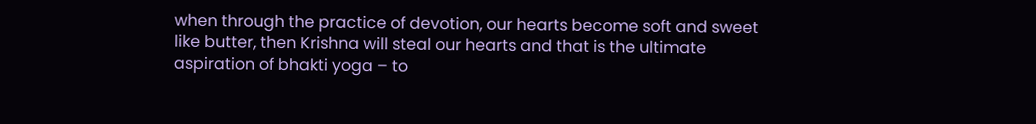when through the practice of devotion, our hearts become soft and sweet like butter, then Krishna will steal our hearts and that is the ultimate aspiration of bhakti yoga – to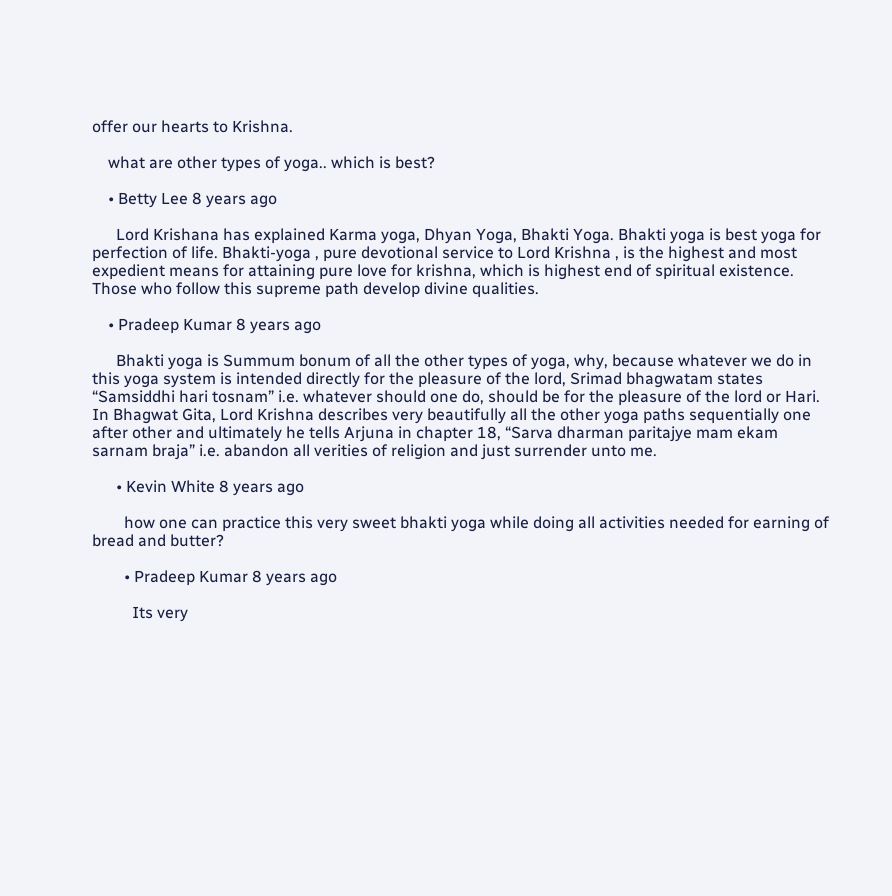offer our hearts to Krishna.

    what are other types of yoga.. which is best?

    • Betty Lee 8 years ago

      Lord Krishana has explained Karma yoga, Dhyan Yoga, Bhakti Yoga. Bhakti yoga is best yoga for perfection of life. Bhakti-yoga , pure devotional service to Lord Krishna , is the highest and most expedient means for attaining pure love for krishna, which is highest end of spiritual existence. Those who follow this supreme path develop divine qualities.

    • Pradeep Kumar 8 years ago

      Bhakti yoga is Summum bonum of all the other types of yoga, why, because whatever we do in this yoga system is intended directly for the pleasure of the lord, Srimad bhagwatam states “Samsiddhi hari tosnam” i.e. whatever should one do, should be for the pleasure of the lord or Hari. In Bhagwat Gita, Lord Krishna describes very beautifully all the other yoga paths sequentially one after other and ultimately he tells Arjuna in chapter 18, “Sarva dharman paritajye mam ekam sarnam braja” i.e. abandon all verities of religion and just surrender unto me.

      • Kevin White 8 years ago

        how one can practice this very sweet bhakti yoga while doing all activities needed for earning of bread and butter?

        • Pradeep Kumar 8 years ago

          Its very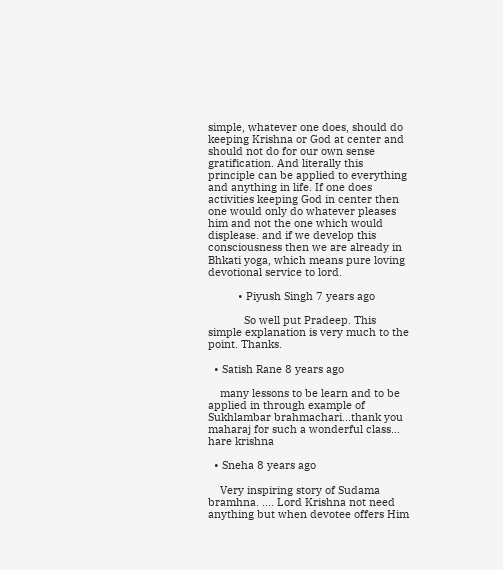simple, whatever one does, should do keeping Krishna or God at center and should not do for our own sense gratification. And literally this principle can be applied to everything and anything in life. If one does activities keeping God in center then one would only do whatever pleases him and not the one which would displease. and if we develop this consciousness then we are already in Bhkati yoga, which means pure loving devotional service to lord.

          • Piyush Singh 7 years ago

            So well put Pradeep. This simple explanation is very much to the point. Thanks.

  • Satish Rane 8 years ago

    many lessons to be learn and to be applied in through example of Sukhlambar brahmachari…thank you maharaj for such a wonderful class… hare krishna

  • Sneha 8 years ago

    Very inspiring story of Sudama bramhna. …. Lord Krishna not need anything but when devotee offers Him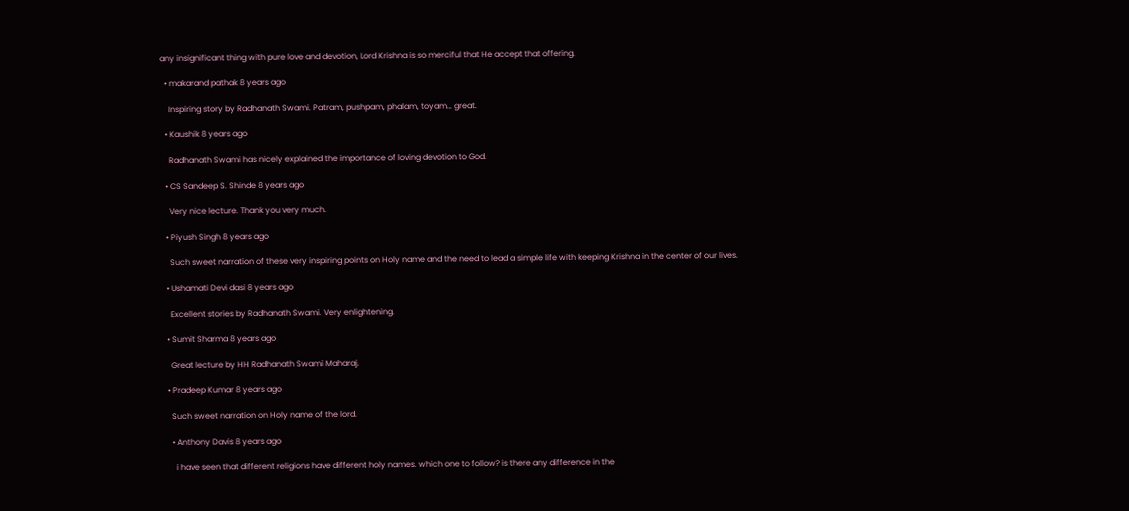any insignificant thing with pure love and devotion, Lord Krishna is so merciful that He accept that offering.

  • makarand pathak 8 years ago

    Inspiring story by Radhanath Swami. Patram, pushpam, phalam, toyam… great.

  • Kaushik 8 years ago

    Radhanath Swami has nicely explained the importance of loving devotion to God.

  • CS Sandeep S. Shinde 8 years ago

    Very nice lecture. Thank you very much.

  • Piyush Singh 8 years ago

    Such sweet narration of these very inspiring points on Holy name and the need to lead a simple life with keeping Krishna in the center of our lives.

  • Ushamati Devi dasi 8 years ago

    Excellent stories by Radhanath Swami. Very enlightening.

  • Sumit Sharma 8 years ago

    Great lecture by HH Radhanath Swami Maharaj.

  • Pradeep Kumar 8 years ago

    Such sweet narration on Holy name of the lord.

    • Anthony Davis 8 years ago

      i have seen that different religions have different holy names. which one to follow? is there any difference in the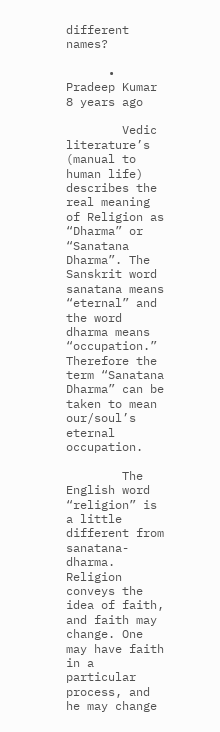different names?

      • Pradeep Kumar 8 years ago

        Vedic literature’s (manual to human life) describes the real meaning of Religion as “Dharma” or “Sanatana Dharma”. The Sanskrit word sanatana means “eternal” and the word dharma means “occupation.” Therefore the term “Sanatana Dharma” can be taken to mean our/soul’s eternal occupation.

        The English word “religion” is a little different from sanatana-dharma. Religion conveys the idea of faith, and faith may change. One may have faith in a particular process, and he may change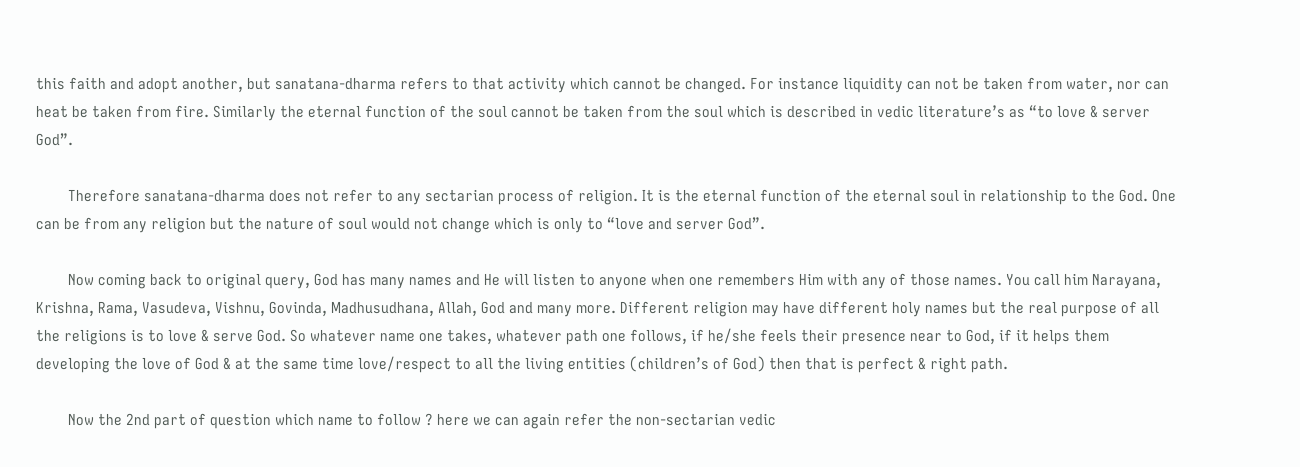this faith and adopt another, but sanatana-dharma refers to that activity which cannot be changed. For instance liquidity can not be taken from water, nor can heat be taken from fire. Similarly the eternal function of the soul cannot be taken from the soul which is described in vedic literature’s as “to love & server God”.

        Therefore sanatana-dharma does not refer to any sectarian process of religion. It is the eternal function of the eternal soul in relationship to the God. One can be from any religion but the nature of soul would not change which is only to “love and server God”.

        Now coming back to original query, God has many names and He will listen to anyone when one remembers Him with any of those names. You call him Narayana, Krishna, Rama, Vasudeva, Vishnu, Govinda, Madhusudhana, Allah, God and many more. Different religion may have different holy names but the real purpose of all the religions is to love & serve God. So whatever name one takes, whatever path one follows, if he/she feels their presence near to God, if it helps them developing the love of God & at the same time love/respect to all the living entities (children’s of God) then that is perfect & right path.

        Now the 2nd part of question which name to follow ? here we can again refer the non-sectarian vedic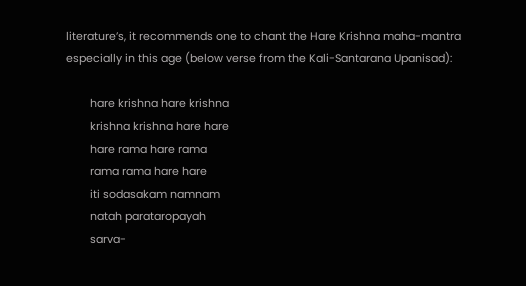literature’s, it recommends one to chant the Hare Krishna maha-mantra especially in this age (below verse from the Kali-Santarana Upanisad):

        hare krishna hare krishna
        krishna krishna hare hare
        hare rama hare rama
        rama rama hare hare
        iti sodasakam namnam
        natah parataropayah
        sarva-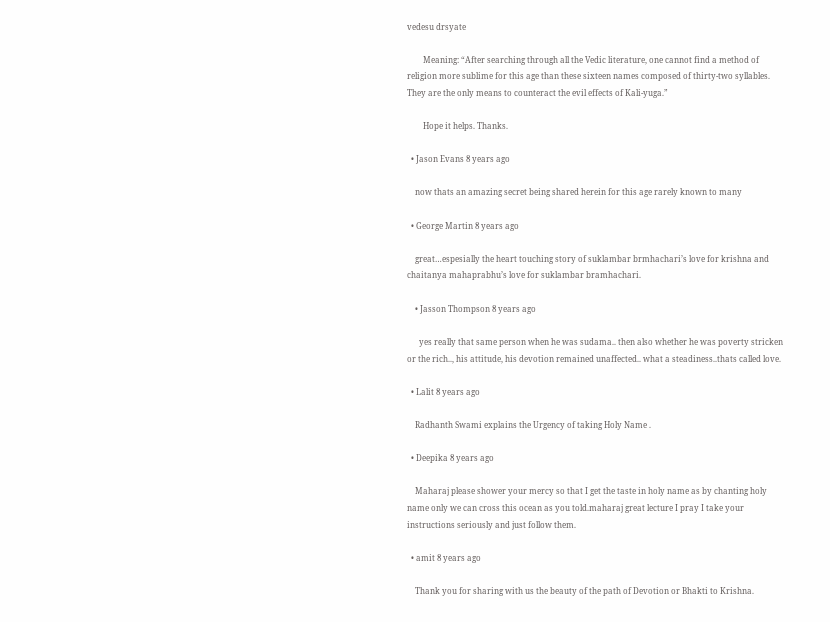vedesu drsyate

        Meaning: “After searching through all the Vedic literature, one cannot find a method of religion more sublime for this age than these sixteen names composed of thirty-two syllables. They are the only means to counteract the evil effects of Kali-yuga.”

        Hope it helps. Thanks.

  • Jason Evans 8 years ago

    now thats an amazing secret being shared herein for this age rarely known to many

  • George Martin 8 years ago

    great…espesially the heart touching story of suklambar brmhachari’s love for krishna and chaitanya mahaprabhu’s love for suklambar bramhachari.

    • Jasson Thompson 8 years ago

      yes really that same person when he was sudama.. then also whether he was poverty stricken or the rich.., his attitude, his devotion remained unaffected.. what a steadiness..thats called love.

  • Lalit 8 years ago

    Radhanth Swami explains the Urgency of taking Holy Name .

  • Deepika 8 years ago

    Maharaj please shower your mercy so that I get the taste in holy name as by chanting holy name only we can cross this ocean as you told.maharaj great lecture I pray I take your instructions seriously and just follow them.

  • amit 8 years ago

    Thank you for sharing with us the beauty of the path of Devotion or Bhakti to Krishna.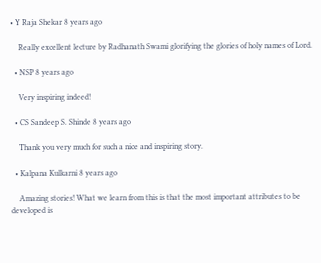• Y Raja Shekar 8 years ago

    Really excellent lecture by Radhanath Swami glorifying the glories of holy names of Lord.

  • NSP 8 years ago

    Very inspiring indeed!

  • CS Sandeep S. Shinde 8 years ago

    Thank you very much for such a nice and inspiring story.

  • Kalpana Kulkarni 8 years ago

    Amazing stories! What we learn from this is that the most important attributes to be developed is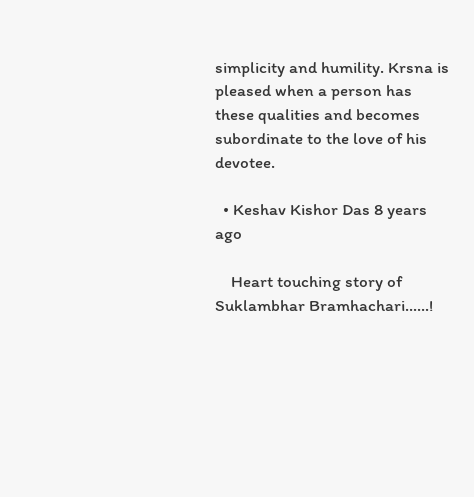simplicity and humility. Krsna is pleased when a person has these qualities and becomes subordinate to the love of his devotee.

  • Keshav Kishor Das 8 years ago

    Heart touching story of Suklambhar Bramhachari……!